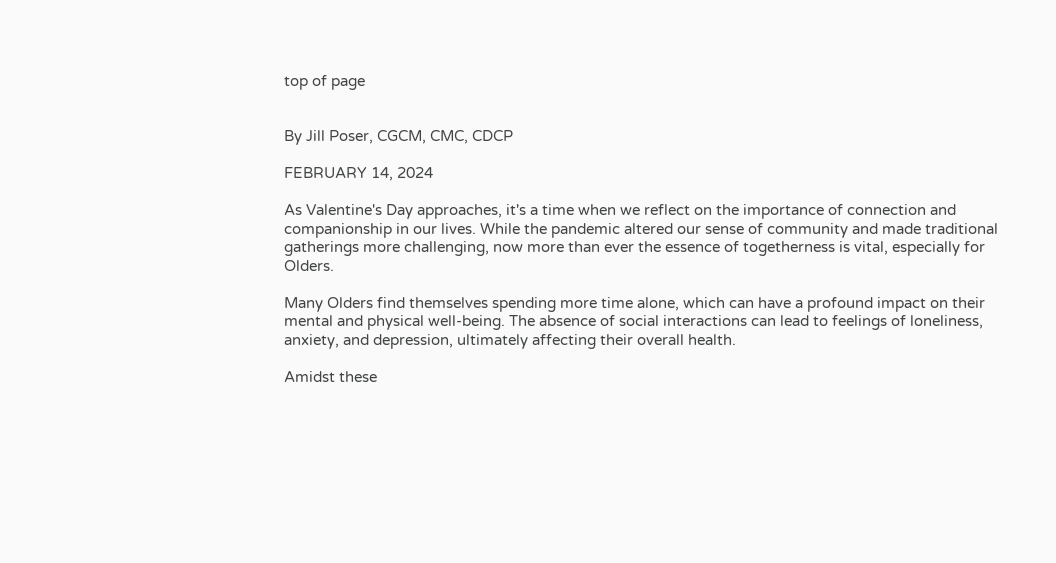top of page


By Jill Poser, CGCM, CMC, CDCP

FEBRUARY 14, 2024

As Valentine's Day approaches, it's a time when we reflect on the importance of connection and companionship in our lives. While the pandemic altered our sense of community and made traditional gatherings more challenging, now more than ever the essence of togetherness is vital, especially for Olders.

Many Olders find themselves spending more time alone, which can have a profound impact on their mental and physical well-being. The absence of social interactions can lead to feelings of loneliness, anxiety, and depression, ultimately affecting their overall health.

Amidst these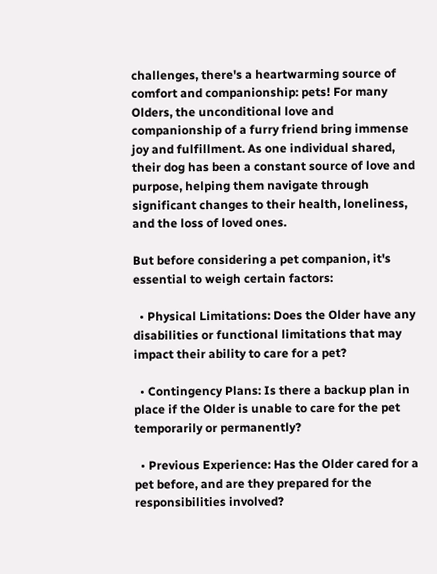challenges, there's a heartwarming source of comfort and companionship: pets! For many Olders, the unconditional love and companionship of a furry friend bring immense joy and fulfillment. As one individual shared, their dog has been a constant source of love and purpose, helping them navigate through significant changes to their health, loneliness, and the loss of loved ones.

But before considering a pet companion, it's essential to weigh certain factors:

  • Physical Limitations: Does the Older have any disabilities or functional limitations that may impact their ability to care for a pet?

  • Contingency Plans: Is there a backup plan in place if the Older is unable to care for the pet temporarily or permanently?

  • Previous Experience: Has the Older cared for a pet before, and are they prepared for the responsibilities involved?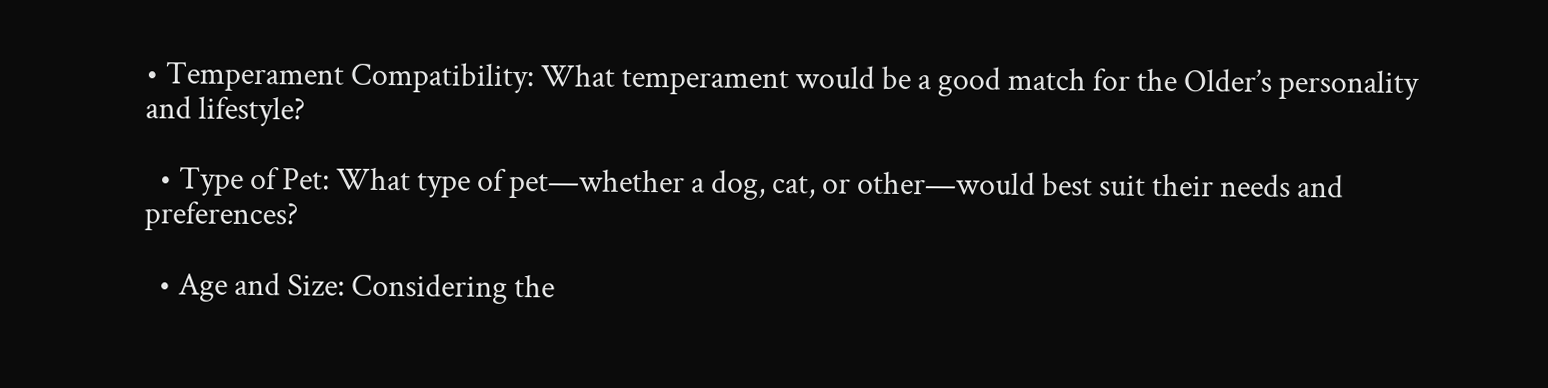• Temperament Compatibility: What temperament would be a good match for the Older’s personality and lifestyle?

  • Type of Pet: What type of pet—whether a dog, cat, or other—would best suit their needs and preferences?

  • Age and Size: Considering the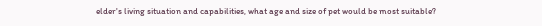elder's living situation and capabilities, what age and size of pet would be most suitable?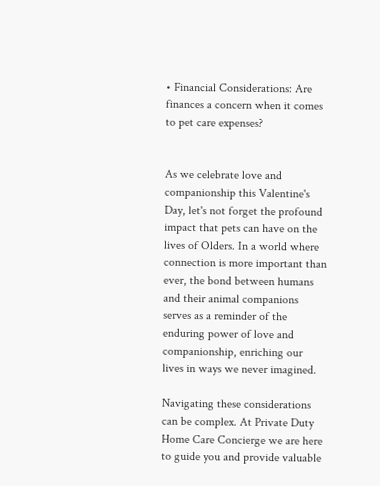• Financial Considerations: Are finances a concern when it comes to pet care expenses?


As we celebrate love and companionship this Valentine's Day, let's not forget the profound impact that pets can have on the lives of Olders. In a world where connection is more important than ever, the bond between humans and their animal companions serves as a reminder of the enduring power of love and companionship, enriching our lives in ways we never imagined.

Navigating these considerations can be complex. At Private Duty Home Care Concierge we are here to guide you and provide valuable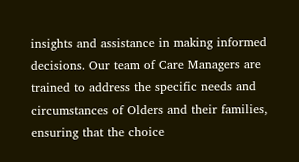insights and assistance in making informed decisions. Our team of Care Managers are trained to address the specific needs and circumstances of Olders and their families, ensuring that the choice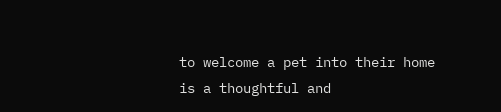to welcome a pet into their home is a thoughtful and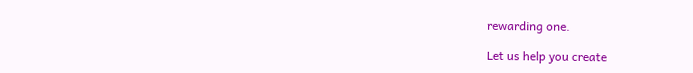rewarding one.

Let us help you create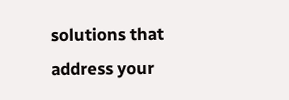solutions that address your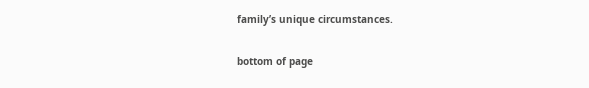family’s unique circumstances.

bottom of page